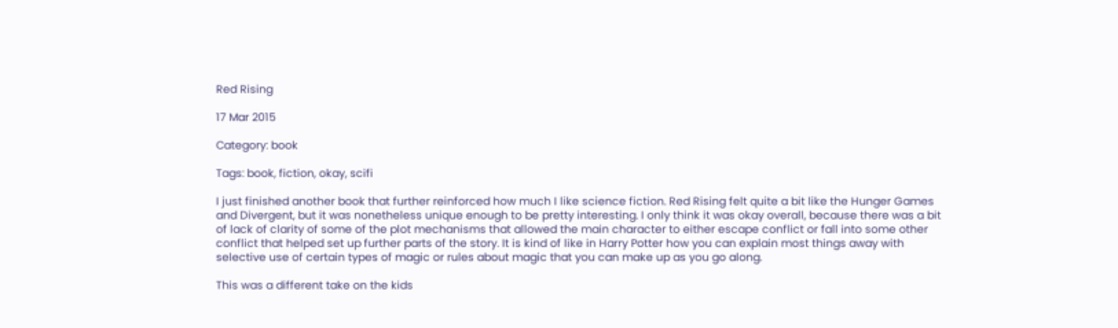Red Rising

17 Mar 2015

Category: book

Tags: book, fiction, okay, scifi

I just finished another book that further reinforced how much I like science fiction. Red Rising felt quite a bit like the Hunger Games and Divergent, but it was nonetheless unique enough to be pretty interesting. I only think it was okay overall, because there was a bit of lack of clarity of some of the plot mechanisms that allowed the main character to either escape conflict or fall into some other conflict that helped set up further parts of the story. It is kind of like in Harry Potter how you can explain most things away with selective use of certain types of magic or rules about magic that you can make up as you go along.

This was a different take on the kids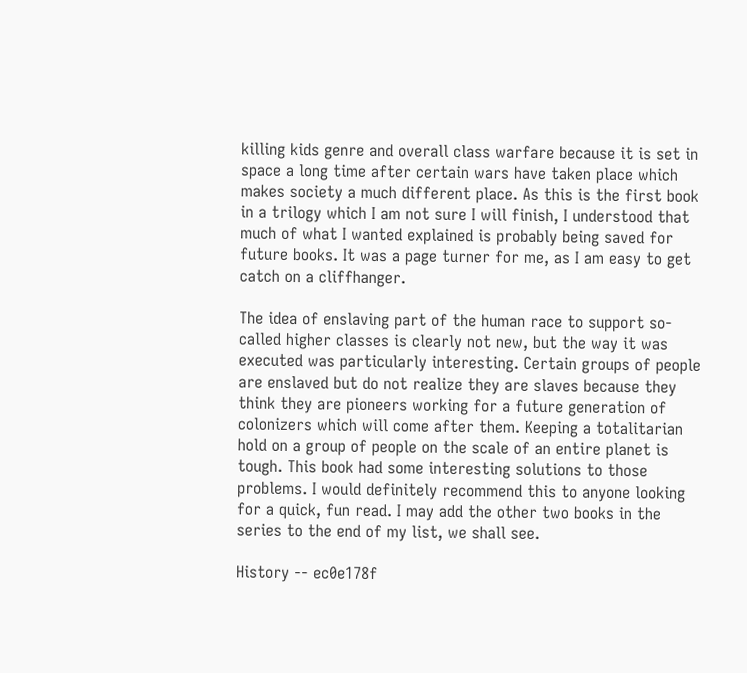killing kids genre and overall class warfare because it is set in space a long time after certain wars have taken place which makes society a much different place. As this is the first book in a trilogy which I am not sure I will finish, I understood that much of what I wanted explained is probably being saved for future books. It was a page turner for me, as I am easy to get catch on a cliffhanger.

The idea of enslaving part of the human race to support so-called higher classes is clearly not new, but the way it was executed was particularly interesting. Certain groups of people are enslaved but do not realize they are slaves because they think they are pioneers working for a future generation of colonizers which will come after them. Keeping a totalitarian hold on a group of people on the scale of an entire planet is tough. This book had some interesting solutions to those problems. I would definitely recommend this to anyone looking for a quick, fun read. I may add the other two books in the series to the end of my list, we shall see.

History -- ec0e178f